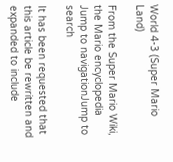World 4-3 (Super Mario Land)

From the Super Mario Wiki, the Mario encyclopedia
Jump to navigationJump to search

It has been requested that this article be rewritten and expanded to include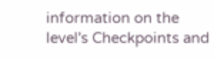information on the level's Checkpoints and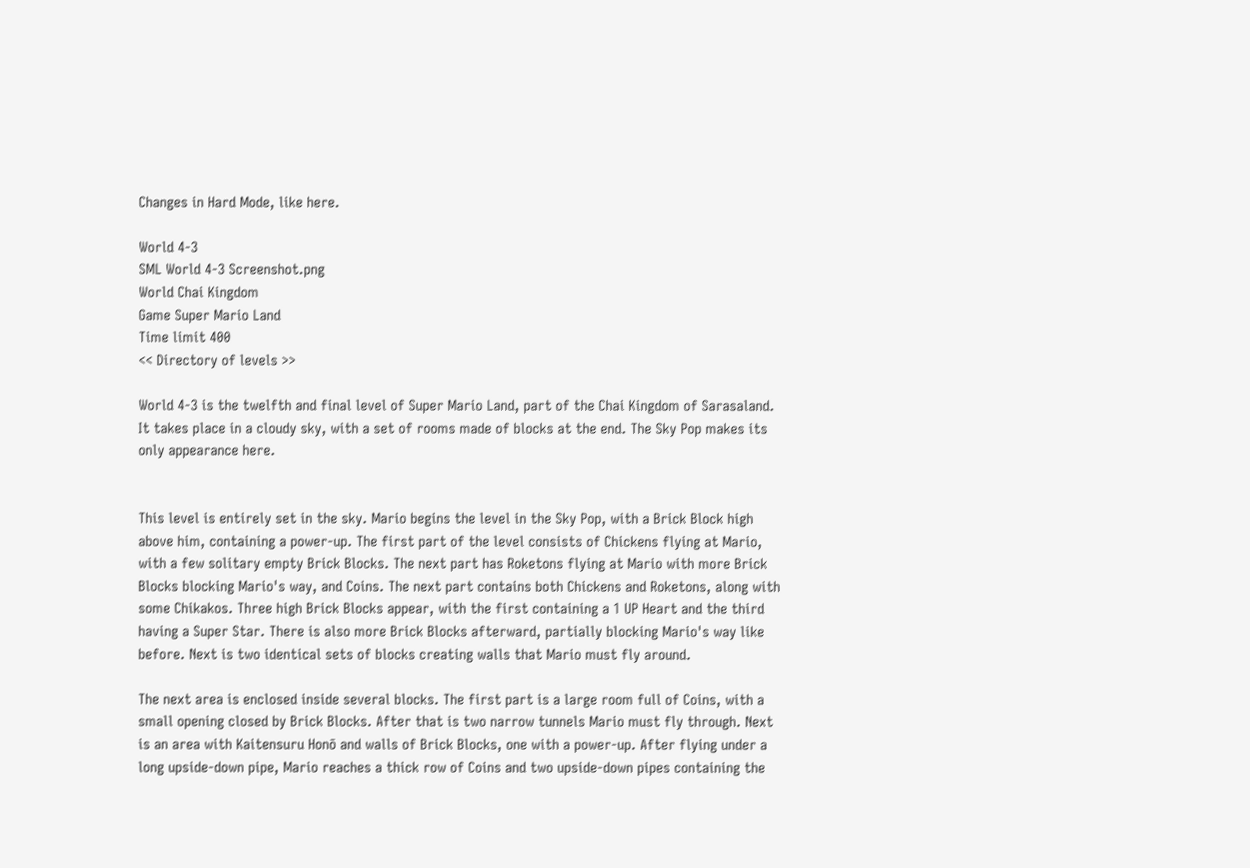Changes in Hard Mode, like here.

World 4-3
SML World 4-3 Screenshot.png
World Chai Kingdom
Game Super Mario Land
Time limit 400
<< Directory of levels >>

World 4-3 is the twelfth and final level of Super Mario Land, part of the Chai Kingdom of Sarasaland. It takes place in a cloudy sky, with a set of rooms made of blocks at the end. The Sky Pop makes its only appearance here.


This level is entirely set in the sky. Mario begins the level in the Sky Pop, with a Brick Block high above him, containing a power-up. The first part of the level consists of Chickens flying at Mario, with a few solitary empty Brick Blocks. The next part has Roketons flying at Mario with more Brick Blocks blocking Mario's way, and Coins. The next part contains both Chickens and Roketons, along with some Chikakos. Three high Brick Blocks appear, with the first containing a 1 UP Heart and the third having a Super Star. There is also more Brick Blocks afterward, partially blocking Mario's way like before. Next is two identical sets of blocks creating walls that Mario must fly around.

The next area is enclosed inside several blocks. The first part is a large room full of Coins, with a small opening closed by Brick Blocks. After that is two narrow tunnels Mario must fly through. Next is an area with Kaitensuru Honō and walls of Brick Blocks, one with a power-up. After flying under a long upside-down pipe, Mario reaches a thick row of Coins and two upside-down pipes containing the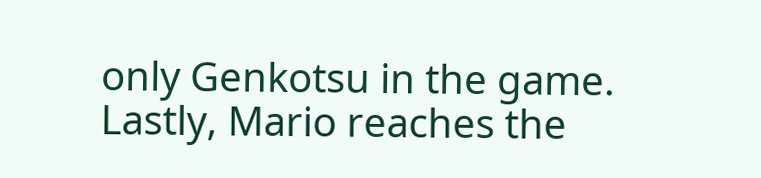only Genkotsu in the game. Lastly, Mario reaches the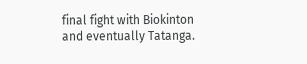final fight with Biokinton and eventually Tatanga.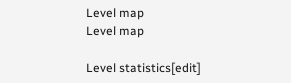Level map
Level map

Level statistics[edit]